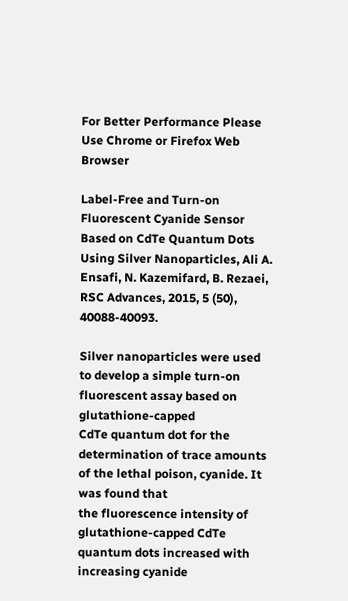For Better Performance Please Use Chrome or Firefox Web Browser

Label-Free and Turn-on Fluorescent Cyanide Sensor Based on CdTe Quantum Dots Using Silver Nanoparticles, Ali A. Ensafi, N. Kazemifard, B. Rezaei, RSC Advances, 2015, 5 (50), 40088-40093.

Silver nanoparticles were used to develop a simple turn-on fluorescent assay based on glutathione-capped
CdTe quantum dot for the determination of trace amounts of the lethal poison, cyanide. It was found that
the fluorescence intensity of glutathione-capped CdTe quantum dots increased with increasing cyanide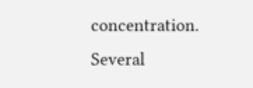concentration. Several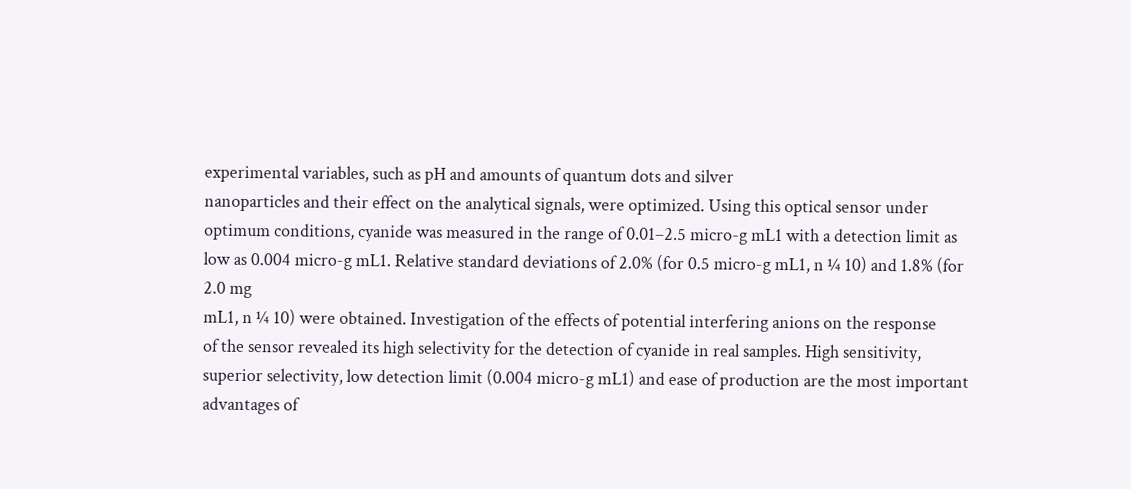experimental variables, such as pH and amounts of quantum dots and silver
nanoparticles and their effect on the analytical signals, were optimized. Using this optical sensor under
optimum conditions, cyanide was measured in the range of 0.01–2.5 micro-g mL1 with a detection limit as
low as 0.004 micro-g mL1. Relative standard deviations of 2.0% (for 0.5 micro-g mL1, n ¼ 10) and 1.8% (for 2.0 mg
mL1, n ¼ 10) were obtained. Investigation of the effects of potential interfering anions on the response
of the sensor revealed its high selectivity for the detection of cyanide in real samples. High sensitivity,
superior selectivity, low detection limit (0.004 micro-g mL1) and ease of production are the most important
advantages of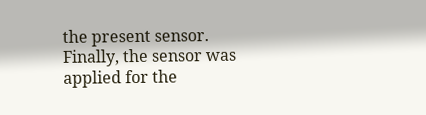the present sensor. Finally, the sensor was applied for the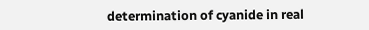determination of cyanide in real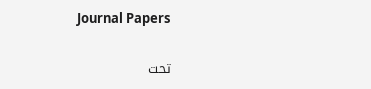Journal Papers

تحت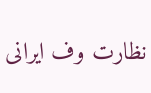نظارت وف ایرانی